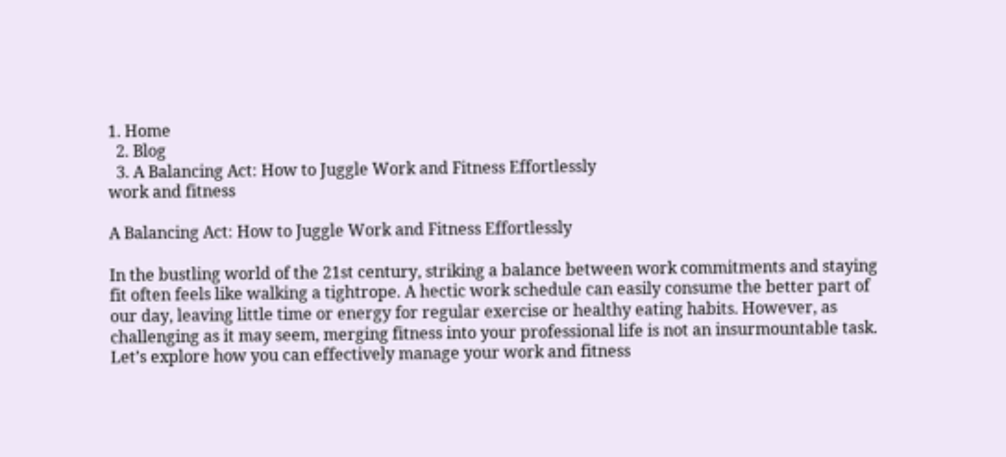1. Home
  2. Blog
  3. A Balancing Act: How to Juggle Work and Fitness Effortlessly
work and fitness

A Balancing Act: How to Juggle Work and Fitness Effortlessly

In the bustling world of the 21st century, striking a balance between work commitments and staying fit often feels like walking a tightrope. A hectic work schedule can easily consume the better part of our day, leaving little time or energy for regular exercise or healthy eating habits. However, as challenging as it may seem, merging fitness into your professional life is not an insurmountable task. Let’s explore how you can effectively manage your work and fitness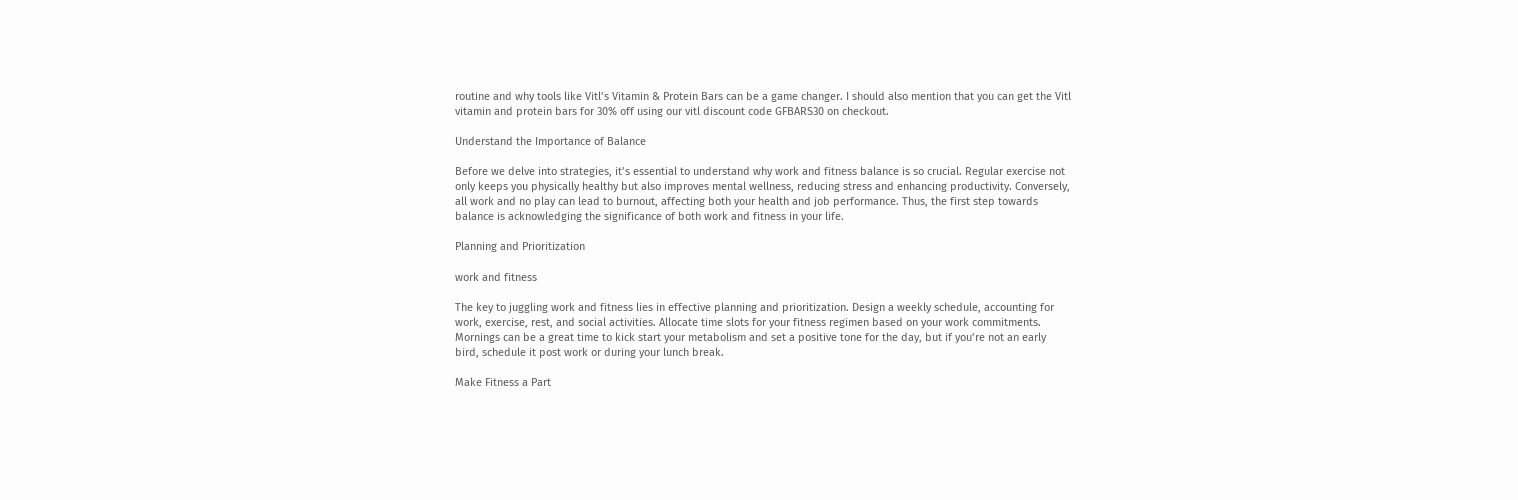routine and why tools like Vitl’s Vitamin & Protein Bars can be a game changer. I should also mention that you can get the Vitl vitamin and protein bars for 30% off using our vitl discount code GFBARS30 on checkout.

Understand the Importance of Balance

Before we delve into strategies, it’s essential to understand why work and fitness balance is so crucial. Regular exercise not only keeps you physically healthy but also improves mental wellness, reducing stress and enhancing productivity. Conversely, all work and no play can lead to burnout, affecting both your health and job performance. Thus, the first step towards balance is acknowledging the significance of both work and fitness in your life.

Planning and Prioritization

work and fitness

The key to juggling work and fitness lies in effective planning and prioritization. Design a weekly schedule, accounting for work, exercise, rest, and social activities. Allocate time slots for your fitness regimen based on your work commitments. Mornings can be a great time to kick start your metabolism and set a positive tone for the day, but if you’re not an early bird, schedule it post work or during your lunch break.

Make Fitness a Part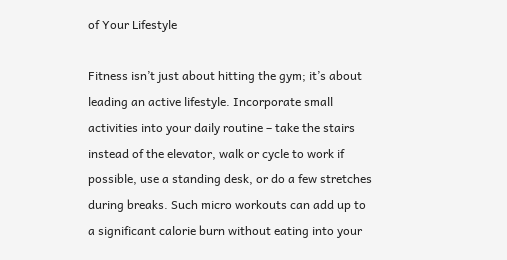of Your Lifestyle

Fitness isn’t just about hitting the gym; it’s about leading an active lifestyle. Incorporate small activities into your daily routine – take the stairs instead of the elevator, walk or cycle to work if possible, use a standing desk, or do a few stretches during breaks. Such micro workouts can add up to a significant calorie burn without eating into your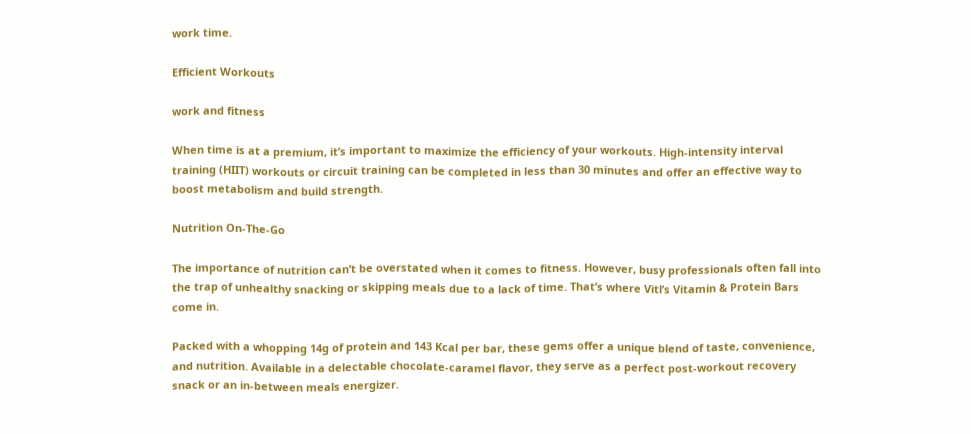work time.

Efficient Workouts

work and fitness

When time is at a premium, it’s important to maximize the efficiency of your workouts. High-intensity interval training (HIIT) workouts or circuit training can be completed in less than 30 minutes and offer an effective way to boost metabolism and build strength.

Nutrition On-The-Go

The importance of nutrition can’t be overstated when it comes to fitness. However, busy professionals often fall into the trap of unhealthy snacking or skipping meals due to a lack of time. That’s where Vitl’s Vitamin & Protein Bars come in.

Packed with a whopping 14g of protein and 143 Kcal per bar, these gems offer a unique blend of taste, convenience, and nutrition. Available in a delectable chocolate-caramel flavor, they serve as a perfect post-workout recovery snack or an in-between meals energizer.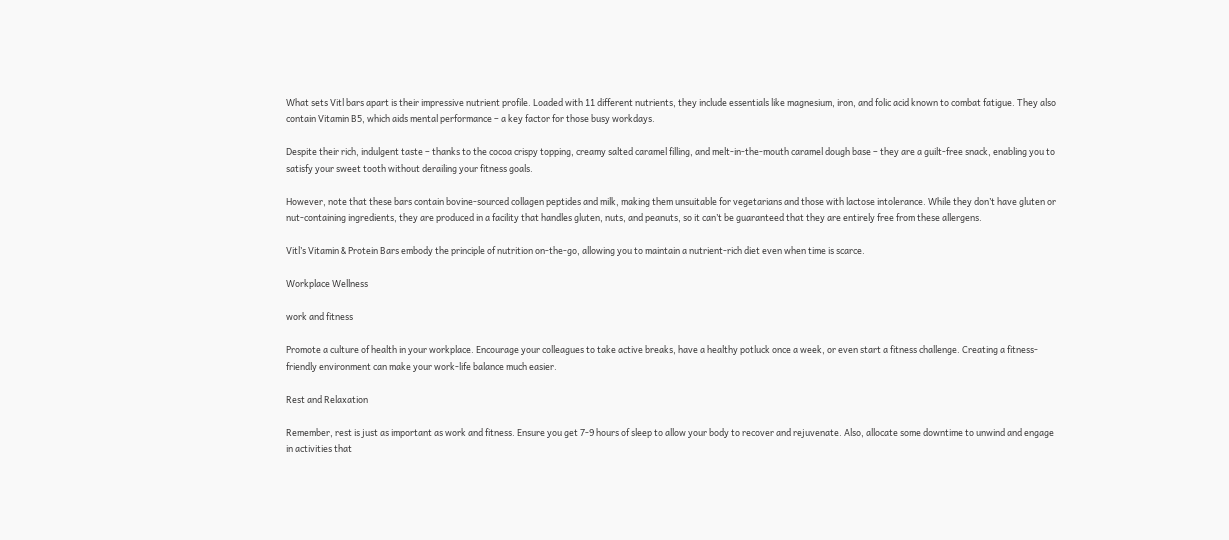What sets Vitl bars apart is their impressive nutrient profile. Loaded with 11 different nutrients, they include essentials like magnesium, iron, and folic acid known to combat fatigue. They also contain Vitamin B5, which aids mental performance – a key factor for those busy workdays.

Despite their rich, indulgent taste – thanks to the cocoa crispy topping, creamy salted caramel filling, and melt-in-the-mouth caramel dough base – they are a guilt-free snack, enabling you to satisfy your sweet tooth without derailing your fitness goals.

However, note that these bars contain bovine-sourced collagen peptides and milk, making them unsuitable for vegetarians and those with lactose intolerance. While they don’t have gluten or nut-containing ingredients, they are produced in a facility that handles gluten, nuts, and peanuts, so it can’t be guaranteed that they are entirely free from these allergens.

Vitl’s Vitamin & Protein Bars embody the principle of nutrition on-the-go, allowing you to maintain a nutrient-rich diet even when time is scarce.

Workplace Wellness

work and fitness

Promote a culture of health in your workplace. Encourage your colleagues to take active breaks, have a healthy potluck once a week, or even start a fitness challenge. Creating a fitness-friendly environment can make your work-life balance much easier.

Rest and Relaxation

Remember, rest is just as important as work and fitness. Ensure you get 7-9 hours of sleep to allow your body to recover and rejuvenate. Also, allocate some downtime to unwind and engage in activities that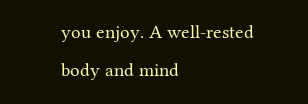you enjoy. A well-rested body and mind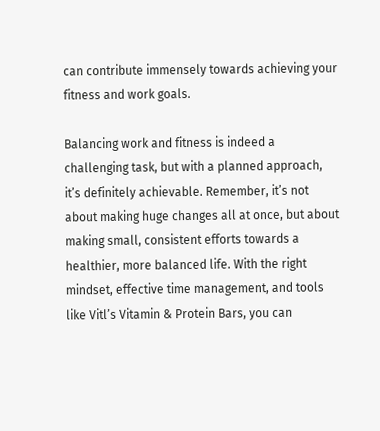can contribute immensely towards achieving your fitness and work goals.

Balancing work and fitness is indeed a challenging task, but with a planned approach, it’s definitely achievable. Remember, it’s not about making huge changes all at once, but about making small, consistent efforts towards a healthier, more balanced life. With the right mindset, effective time management, and tools like Vitl’s Vitamin & Protein Bars, you can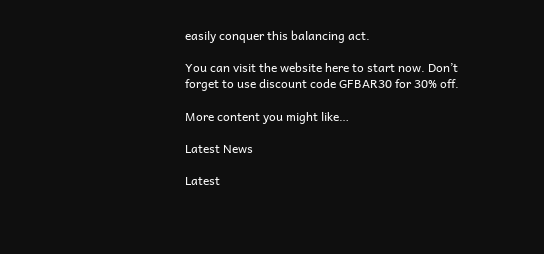easily conquer this balancing act.

You can visit the website here to start now. Don’t forget to use discount code GFBAR30 for 30% off.

More content you might like…

Latest News

Latest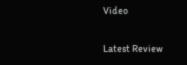Video

Latest Review